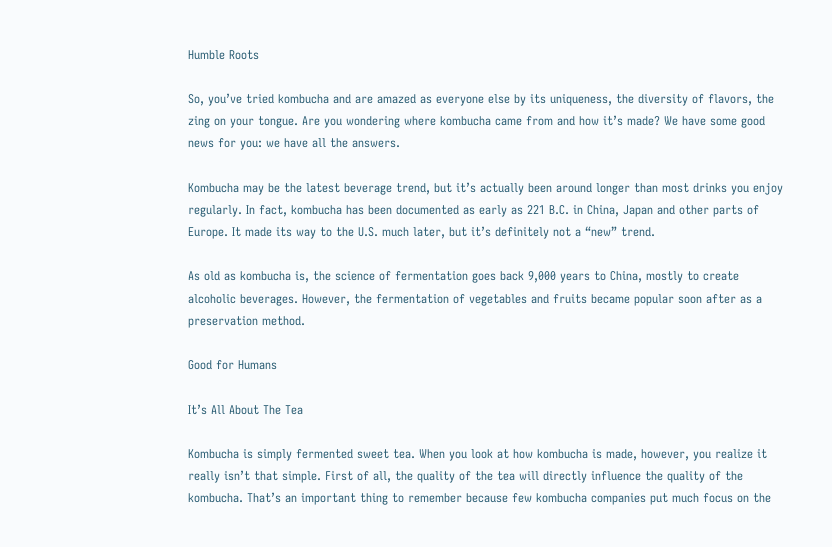Humble Roots

So, you’ve tried kombucha and are amazed as everyone else by its uniqueness, the diversity of flavors, the zing on your tongue. Are you wondering where kombucha came from and how it’s made? We have some good news for you: we have all the answers.

Kombucha may be the latest beverage trend, but it’s actually been around longer than most drinks you enjoy regularly. In fact, kombucha has been documented as early as 221 B.C. in China, Japan and other parts of Europe. It made its way to the U.S. much later, but it’s definitely not a “new” trend.

As old as kombucha is, the science of fermentation goes back 9,000 years to China, mostly to create alcoholic beverages. However, the fermentation of vegetables and fruits became popular soon after as a preservation method.

Good for Humans

It’s All About The Tea

Kombucha is simply fermented sweet tea. When you look at how kombucha is made, however, you realize it really isn’t that simple. First of all, the quality of the tea will directly influence the quality of the kombucha. That’s an important thing to remember because few kombucha companies put much focus on the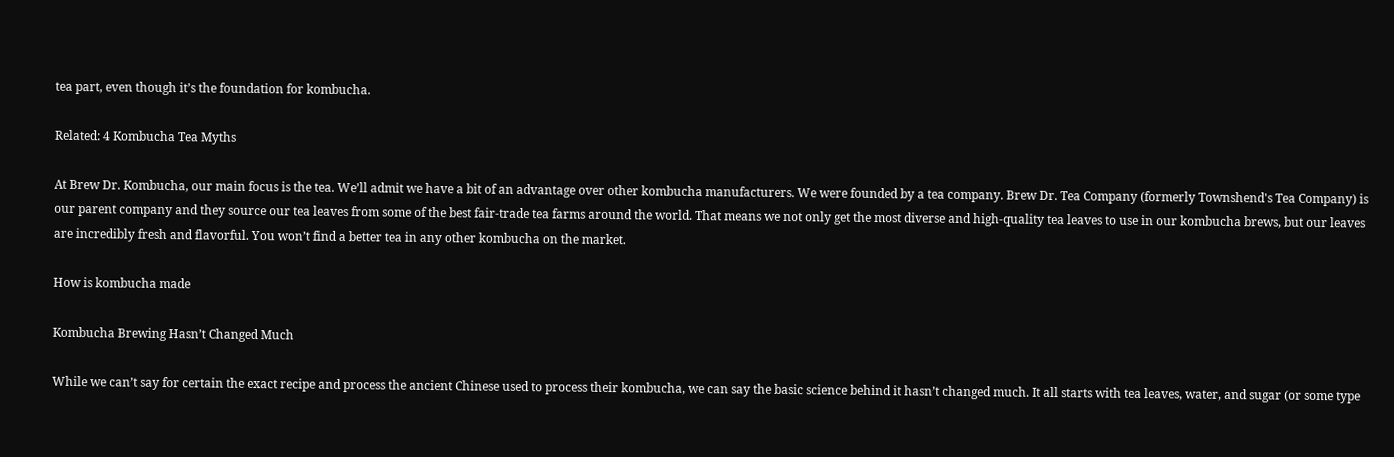tea part, even though it’s the foundation for kombucha.

Related: 4 Kombucha Tea Myths

At Brew Dr. Kombucha, our main focus is the tea. We’ll admit we have a bit of an advantage over other kombucha manufacturers. We were founded by a tea company. Brew Dr. Tea Company (formerly Townshend's Tea Company) is our parent company and they source our tea leaves from some of the best fair-trade tea farms around the world. That means we not only get the most diverse and high-quality tea leaves to use in our kombucha brews, but our leaves are incredibly fresh and flavorful. You won’t find a better tea in any other kombucha on the market.

How is kombucha made

Kombucha Brewing Hasn’t Changed Much

While we can’t say for certain the exact recipe and process the ancient Chinese used to process their kombucha, we can say the basic science behind it hasn’t changed much. It all starts with tea leaves, water, and sugar (or some type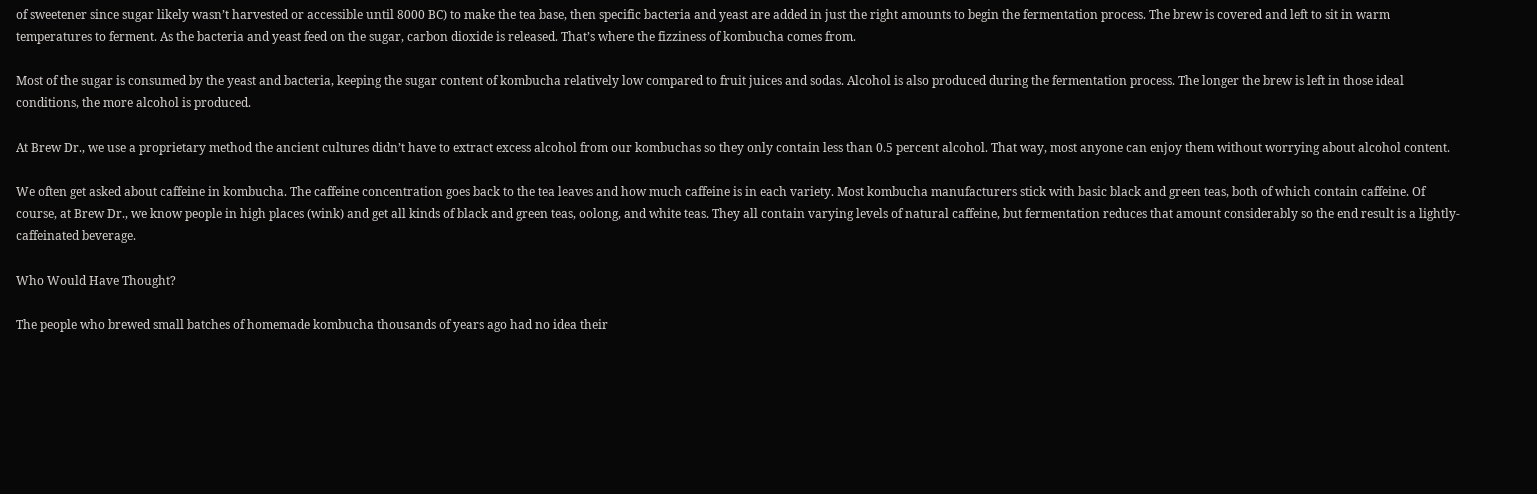of sweetener since sugar likely wasn’t harvested or accessible until 8000 BC) to make the tea base, then specific bacteria and yeast are added in just the right amounts to begin the fermentation process. The brew is covered and left to sit in warm temperatures to ferment. As the bacteria and yeast feed on the sugar, carbon dioxide is released. That’s where the fizziness of kombucha comes from.

Most of the sugar is consumed by the yeast and bacteria, keeping the sugar content of kombucha relatively low compared to fruit juices and sodas. Alcohol is also produced during the fermentation process. The longer the brew is left in those ideal conditions, the more alcohol is produced.

At Brew Dr., we use a proprietary method the ancient cultures didn’t have to extract excess alcohol from our kombuchas so they only contain less than 0.5 percent alcohol. That way, most anyone can enjoy them without worrying about alcohol content.

We often get asked about caffeine in kombucha. The caffeine concentration goes back to the tea leaves and how much caffeine is in each variety. Most kombucha manufacturers stick with basic black and green teas, both of which contain caffeine. Of course, at Brew Dr., we know people in high places (wink) and get all kinds of black and green teas, oolong, and white teas. They all contain varying levels of natural caffeine, but fermentation reduces that amount considerably so the end result is a lightly-caffeinated beverage.

Who Would Have Thought?

The people who brewed small batches of homemade kombucha thousands of years ago had no idea their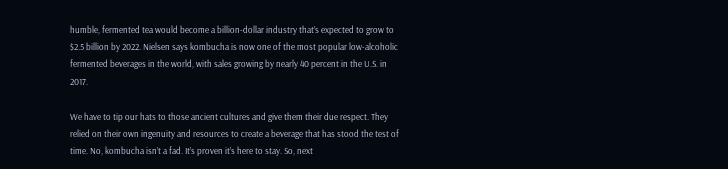humble, fermented tea would become a billion-dollar industry that’s expected to grow to $2.5 billion by 2022. Nielsen says kombucha is now one of the most popular low-alcoholic fermented beverages in the world, with sales growing by nearly 40 percent in the U.S. in 2017.

We have to tip our hats to those ancient cultures and give them their due respect. They relied on their own ingenuity and resources to create a beverage that has stood the test of time. No, kombucha isn’t a fad. It’s proven it’s here to stay. So, next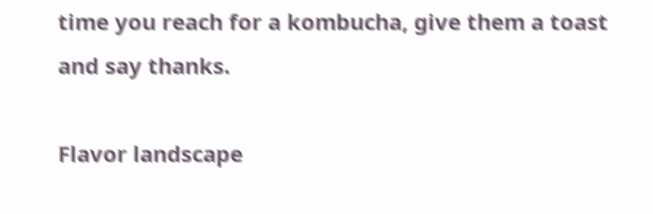time you reach for a kombucha, give them a toast and say thanks.

Flavor landscape